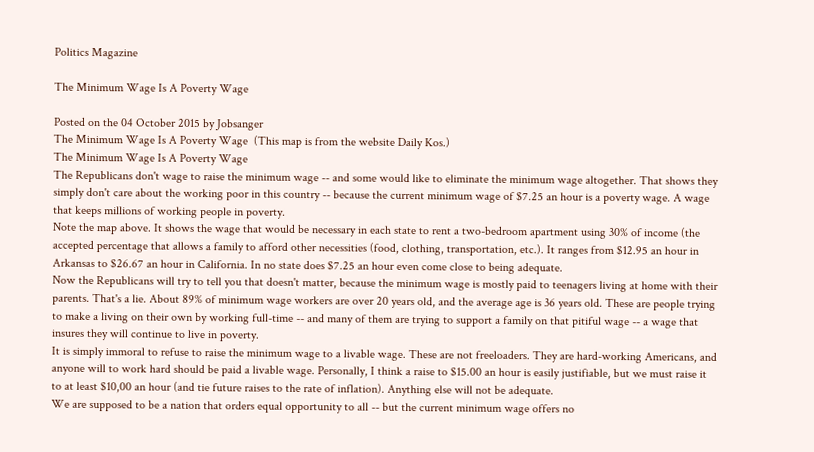Politics Magazine

The Minimum Wage Is A Poverty Wage

Posted on the 04 October 2015 by Jobsanger
The Minimum Wage Is A Poverty Wage  (This map is from the website Daily Kos.)
The Minimum Wage Is A Poverty Wage
The Republicans don't wage to raise the minimum wage -- and some would like to eliminate the minimum wage altogether. That shows they simply don't care about the working poor in this country -- because the current minimum wage of $7.25 an hour is a poverty wage. A wage that keeps millions of working people in poverty.
Note the map above. It shows the wage that would be necessary in each state to rent a two-bedroom apartment using 30% of income (the accepted percentage that allows a family to afford other necessities (food, clothing, transportation, etc.). It ranges from $12.95 an hour in Arkansas to $26.67 an hour in California. In no state does $7.25 an hour even come close to being adequate.
Now the Republicans will try to tell you that doesn't matter, because the minimum wage is mostly paid to teenagers living at home with their parents. That's a lie. About 89% of minimum wage workers are over 20 years old, and the average age is 36 years old. These are people trying to make a living on their own by working full-time -- and many of them are trying to support a family on that pitiful wage -- a wage that insures they will continue to live in poverty.
It is simply immoral to refuse to raise the minimum wage to a livable wage. These are not freeloaders. They are hard-working Americans, and anyone will to work hard should be paid a livable wage. Personally, I think a raise to $15.00 an hour is easily justifiable, but we must raise it to at least $10,00 an hour (and tie future raises to the rate of inflation). Anything else will not be adequate.
We are supposed to be a nation that orders equal opportunity to all -- but the current minimum wage offers no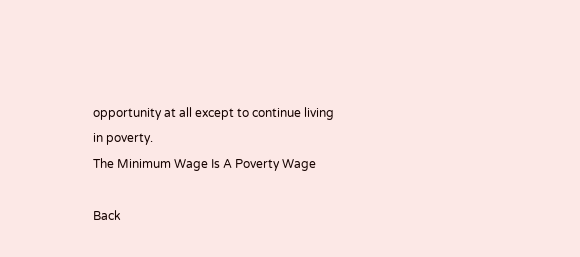opportunity at all except to continue living in poverty.
The Minimum Wage Is A Poverty Wage

Back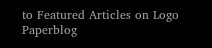to Featured Articles on Logo Paperblog